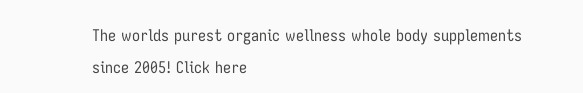The worlds purest organic wellness whole body supplements since 2005! Click here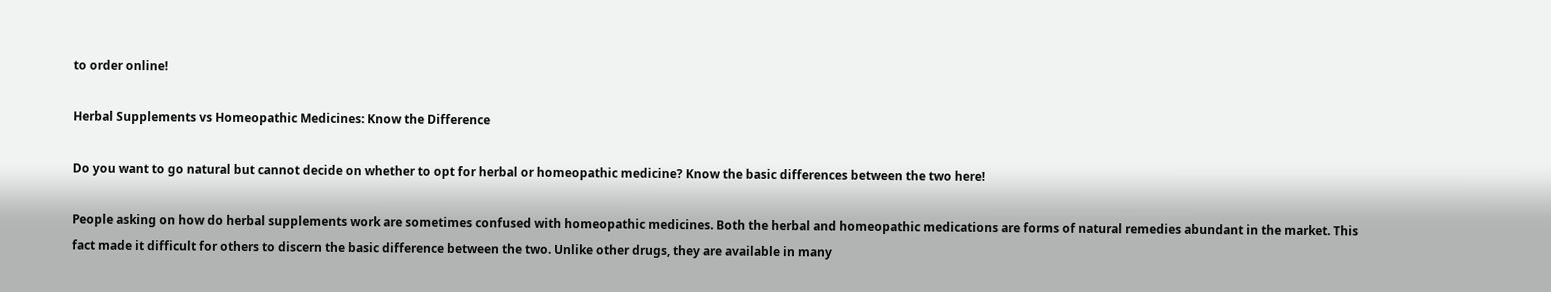to order online!

Herbal Supplements vs Homeopathic Medicines: Know the Difference

Do you want to go natural but cannot decide on whether to opt for herbal or homeopathic medicine? Know the basic differences between the two here!

People asking on how do herbal supplements work are sometimes confused with homeopathic medicines. Both the herbal and homeopathic medications are forms of natural remedies abundant in the market. This fact made it difficult for others to discern the basic difference between the two. Unlike other drugs, they are available in many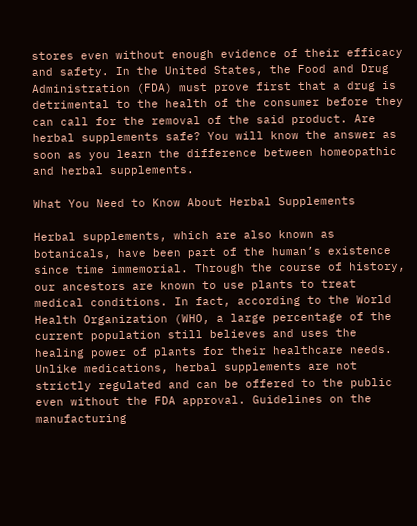stores even without enough evidence of their efficacy and safety. In the United States, the Food and Drug Administration (FDA) must prove first that a drug is detrimental to the health of the consumer before they can call for the removal of the said product. Are herbal supplements safe? You will know the answer as soon as you learn the difference between homeopathic and herbal supplements.

What You Need to Know About Herbal Supplements

Herbal supplements, which are also known as botanicals, have been part of the human’s existence since time immemorial. Through the course of history, our ancestors are known to use plants to treat medical conditions. In fact, according to the World Health Organization (WHO, a large percentage of the current population still believes and uses the healing power of plants for their healthcare needs. Unlike medications, herbal supplements are not strictly regulated and can be offered to the public even without the FDA approval. Guidelines on the manufacturing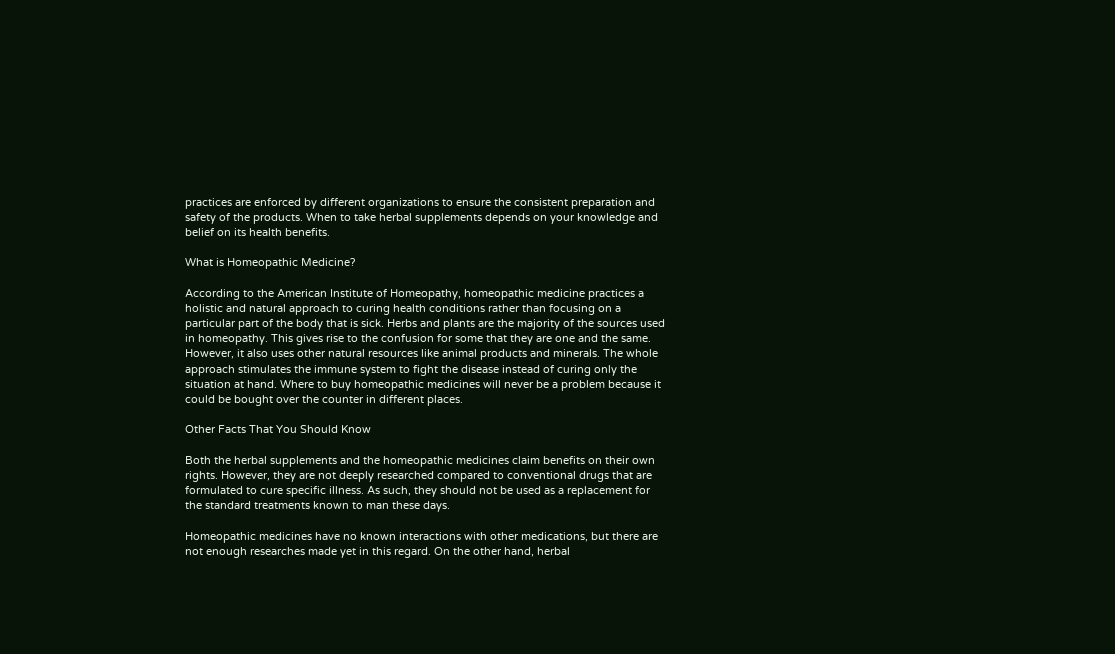practices are enforced by different organizations to ensure the consistent preparation and safety of the products. When to take herbal supplements depends on your knowledge and belief on its health benefits.

What is Homeopathic Medicine?

According to the American Institute of Homeopathy, homeopathic medicine practices a holistic and natural approach to curing health conditions rather than focusing on a particular part of the body that is sick. Herbs and plants are the majority of the sources used in homeopathy. This gives rise to the confusion for some that they are one and the same. However, it also uses other natural resources like animal products and minerals. The whole approach stimulates the immune system to fight the disease instead of curing only the situation at hand. Where to buy homeopathic medicines will never be a problem because it could be bought over the counter in different places.

Other Facts That You Should Know

Both the herbal supplements and the homeopathic medicines claim benefits on their own rights. However, they are not deeply researched compared to conventional drugs that are formulated to cure specific illness. As such, they should not be used as a replacement for the standard treatments known to man these days.

Homeopathic medicines have no known interactions with other medications, but there are not enough researches made yet in this regard. On the other hand, herbal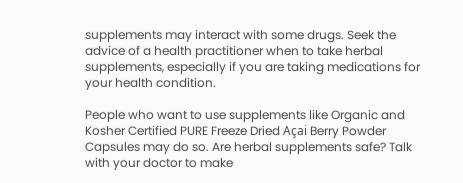supplements may interact with some drugs. Seek the advice of a health practitioner when to take herbal supplements, especially if you are taking medications for your health condition.

People who want to use supplements like Organic and Kosher Certified PURE Freeze Dried Açai Berry Powder Capsules may do so. Are herbal supplements safe? Talk with your doctor to make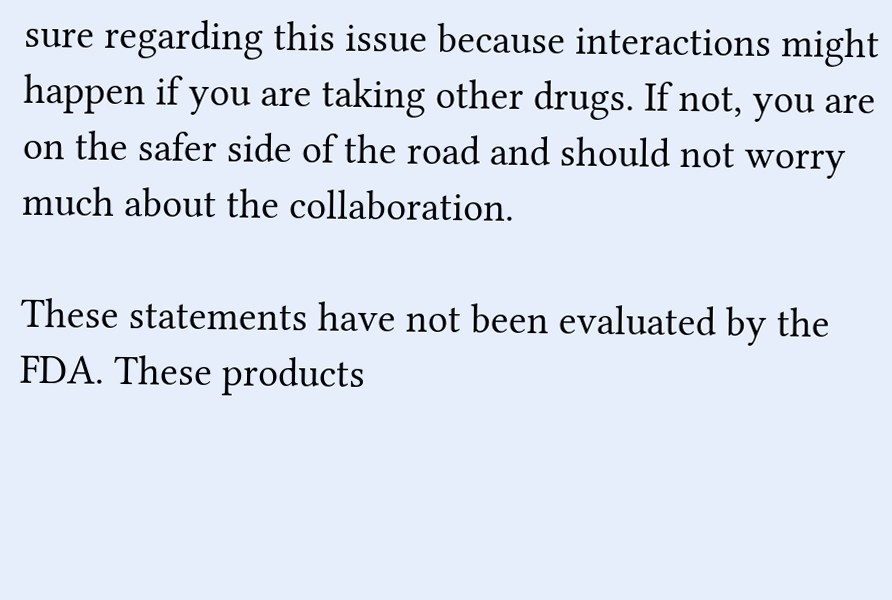sure regarding this issue because interactions might happen if you are taking other drugs. If not, you are on the safer side of the road and should not worry much about the collaboration.

These statements have not been evaluated by the FDA. These products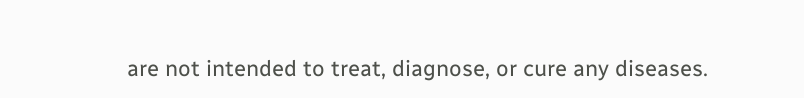are not intended to treat, diagnose, or cure any diseases.